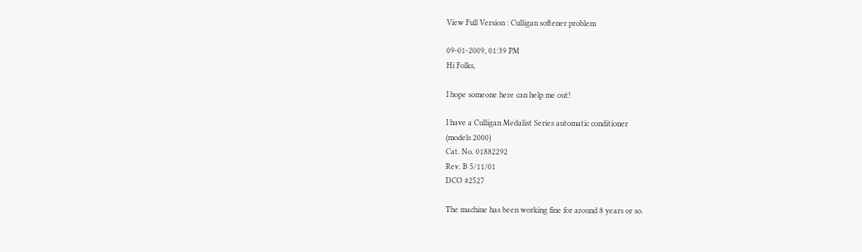View Full Version : Culligan softener problem

09-01-2009, 01:39 PM
Hi Folks,

I hope someone here can help me out!

I have a Culligan Medalist Series automatic conditioner
(models 2000)
Cat. No. 01882292
Rev. B 5/11/01
DCO #2527

The machine has been working fine for around 8 years or so.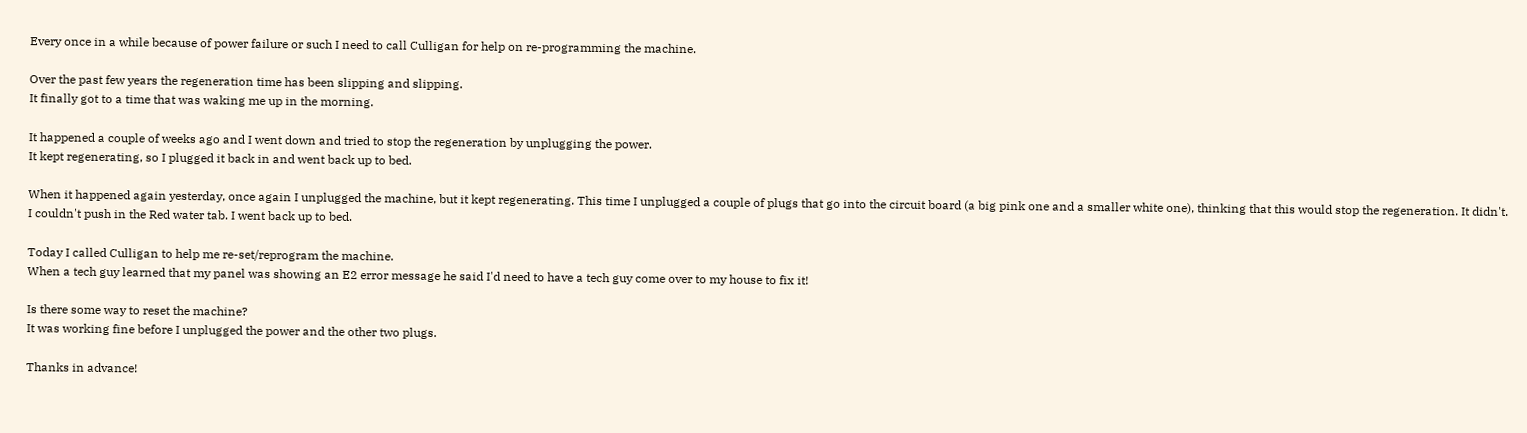Every once in a while because of power failure or such I need to call Culligan for help on re-programming the machine.

Over the past few years the regeneration time has been slipping and slipping.
It finally got to a time that was waking me up in the morning.

It happened a couple of weeks ago and I went down and tried to stop the regeneration by unplugging the power.
It kept regenerating, so I plugged it back in and went back up to bed.

When it happened again yesterday, once again I unplugged the machine, but it kept regenerating. This time I unplugged a couple of plugs that go into the circuit board (a big pink one and a smaller white one), thinking that this would stop the regeneration. It didn't.
I couldn't push in the Red water tab. I went back up to bed.

Today I called Culligan to help me re-set/reprogram the machine.
When a tech guy learned that my panel was showing an E2 error message he said I'd need to have a tech guy come over to my house to fix it!

Is there some way to reset the machine?
It was working fine before I unplugged the power and the other two plugs.

Thanks in advance!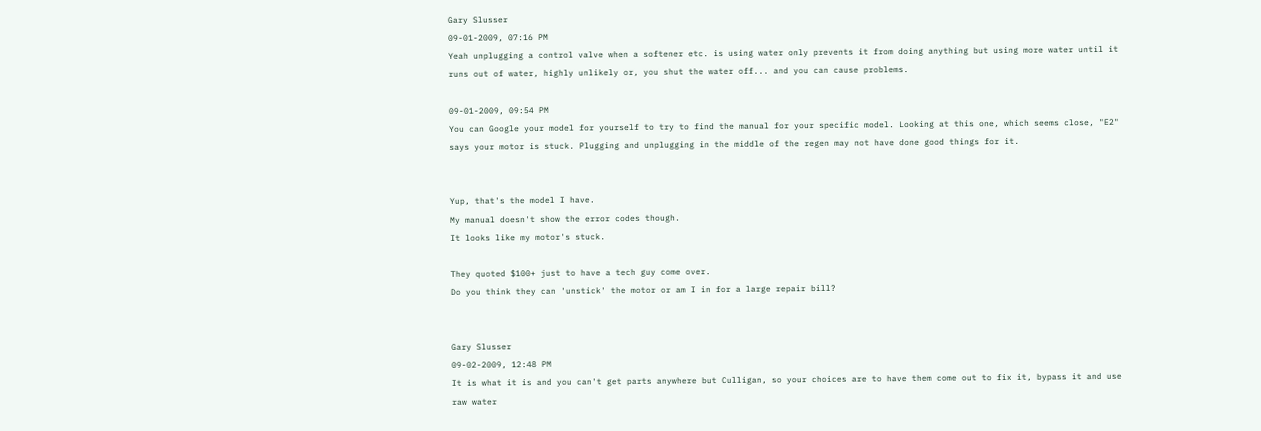Gary Slusser
09-01-2009, 07:16 PM
Yeah unplugging a control valve when a softener etc. is using water only prevents it from doing anything but using more water until it runs out of water, highly unlikely or, you shut the water off... and you can cause problems.

09-01-2009, 09:54 PM
You can Google your model for yourself to try to find the manual for your specific model. Looking at this one, which seems close, "E2" says your motor is stuck. Plugging and unplugging in the middle of the regen may not have done good things for it.


Yup, that's the model I have.
My manual doesn't show the error codes though.
It looks like my motor's stuck.

They quoted $100+ just to have a tech guy come over.
Do you think they can 'unstick' the motor or am I in for a large repair bill?


Gary Slusser
09-02-2009, 12:48 PM
It is what it is and you can't get parts anywhere but Culligan, so your choices are to have them come out to fix it, bypass it and use raw water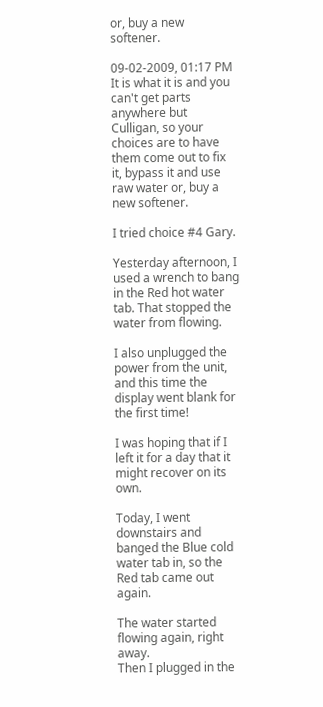or, buy a new softener.

09-02-2009, 01:17 PM
It is what it is and you can't get parts anywhere but Culligan, so your choices are to have them come out to fix it, bypass it and use raw water or, buy a new softener.

I tried choice #4 Gary.

Yesterday afternoon, I used a wrench to bang in the Red hot water tab. That stopped the water from flowing.

I also unplugged the power from the unit, and this time the display went blank for the first time!

I was hoping that if I left it for a day that it might recover on its own.

Today, I went downstairs and banged the Blue cold water tab in, so the Red tab came out again.

The water started flowing again, right away.
Then I plugged in the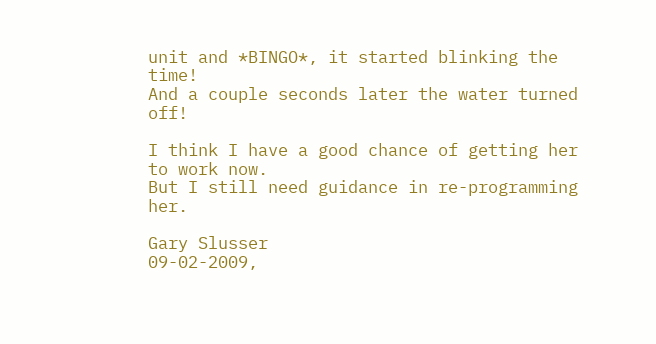unit and *BINGO*, it started blinking the time!
And a couple seconds later the water turned off!

I think I have a good chance of getting her to work now.
But I still need guidance in re-programming her.

Gary Slusser
09-02-2009,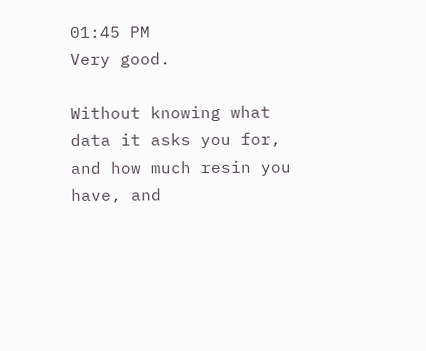01:45 PM
Very good.

Without knowing what data it asks you for, and how much resin you have, and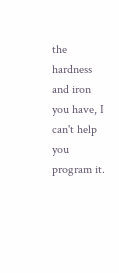the hardness and iron you have, I can't help you program it.